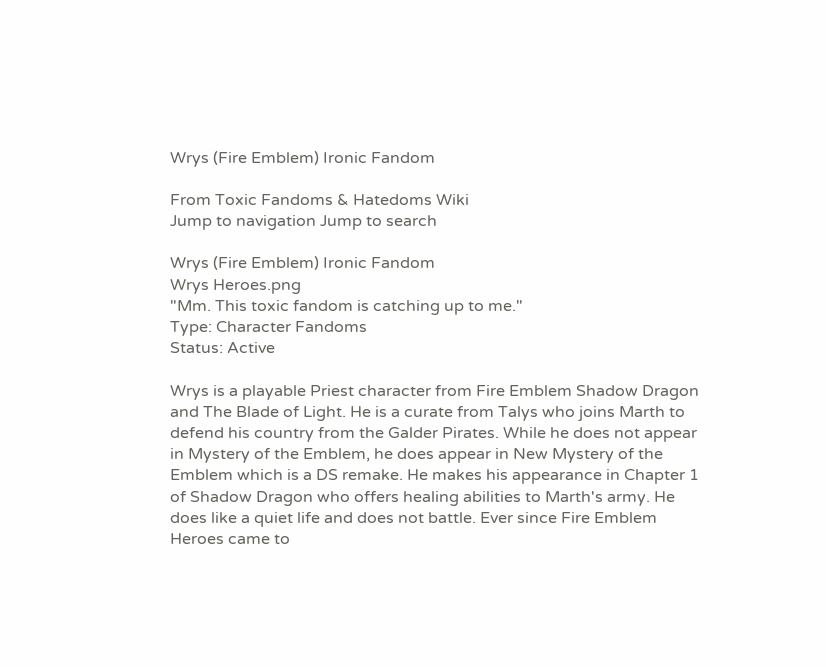Wrys (Fire Emblem) Ironic Fandom

From Toxic Fandoms & Hatedoms Wiki
Jump to navigation Jump to search

Wrys (Fire Emblem) Ironic Fandom
Wrys Heroes.png
"Mm. This toxic fandom is catching up to me."
Type: Character Fandoms
Status: Active

Wrys is a playable Priest character from Fire Emblem Shadow Dragon and The Blade of Light. He is a curate from Talys who joins Marth to defend his country from the Galder Pirates. While he does not appear in Mystery of the Emblem, he does appear in New Mystery of the Emblem which is a DS remake. He makes his appearance in Chapter 1 of Shadow Dragon who offers healing abilities to Marth's army. He does like a quiet life and does not battle. Ever since Fire Emblem Heroes came to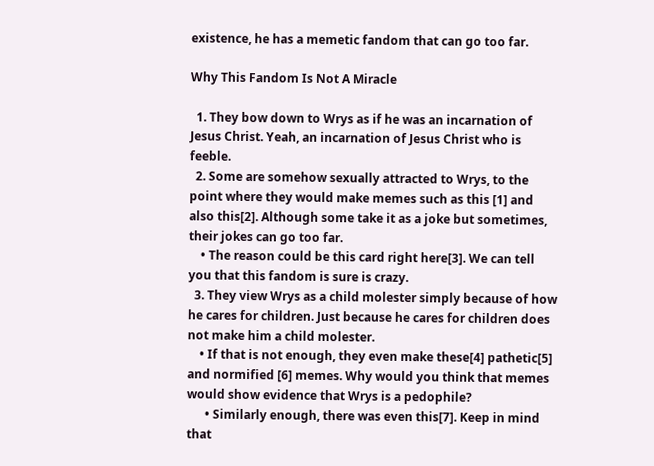existence, he has a memetic fandom that can go too far.

Why This Fandom Is Not A Miracle

  1. They bow down to Wrys as if he was an incarnation of Jesus Christ. Yeah, an incarnation of Jesus Christ who is feeble.
  2. Some are somehow sexually attracted to Wrys, to the point where they would make memes such as this [1] and also this[2]. Although some take it as a joke but sometimes, their jokes can go too far.
    • The reason could be this card right here[3]. We can tell you that this fandom is sure is crazy.
  3. They view Wrys as a child molester simply because of how he cares for children. Just because he cares for children does not make him a child molester.
    • If that is not enough, they even make these[4] pathetic[5] and normified [6] memes. Why would you think that memes would show evidence that Wrys is a pedophile?
      • Similarly enough, there was even this[7]. Keep in mind that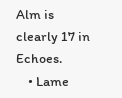Alm is clearly 17 in Echoes.
    • Lame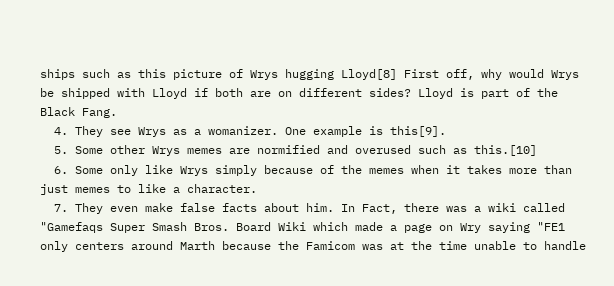ships such as this picture of Wrys hugging Lloyd[8] First off, why would Wrys be shipped with Lloyd if both are on different sides? Lloyd is part of the Black Fang.
  4. They see Wrys as a womanizer. One example is this[9].
  5. Some other Wrys memes are normified and overused such as this.[10]
  6. Some only like Wrys simply because of the memes when it takes more than just memes to like a character.
  7. They even make false facts about him. In Fact, there was a wiki called "Gamefaqs Super Smash Bros. Board Wiki which made a page on Wry saying "FE1 only centers around Marth because the Famicom was at the time unable to handle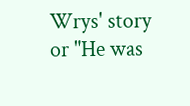Wrys' story or "He was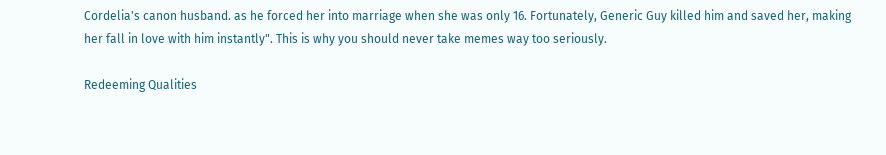Cordelia's canon husband. as he forced her into marriage when she was only 16. Fortunately, Generic Guy killed him and saved her, making her fall in love with him instantly". This is why you should never take memes way too seriously.

Redeeming Qualities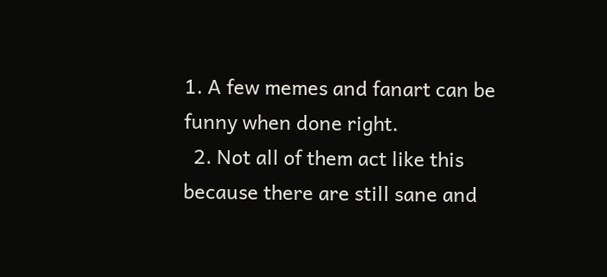1. A few memes and fanart can be funny when done right.
  2. Not all of them act like this because there are still sane and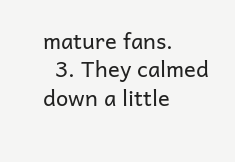mature fans.
  3. They calmed down a little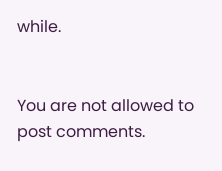while.


You are not allowed to post comments.